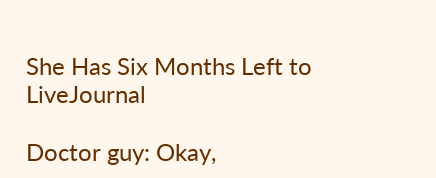She Has Six Months Left to LiveJournal

Doctor guy: Okay,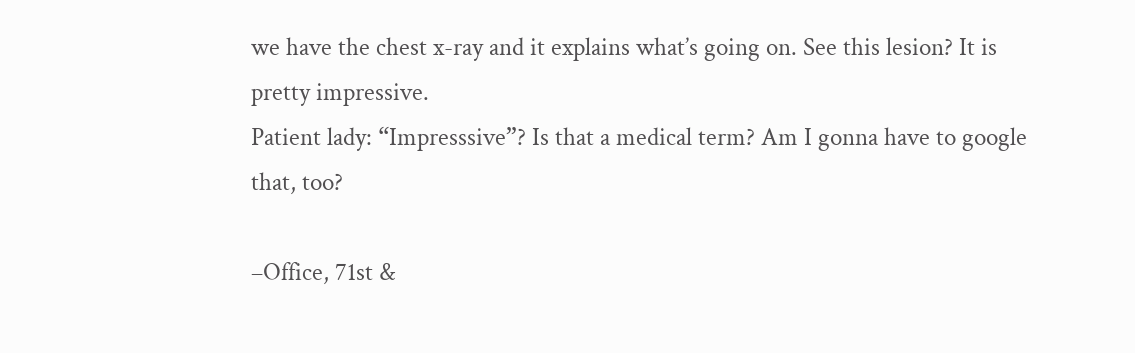we have the chest x-ray and it explains what’s going on. See this lesion? It is pretty impressive.
Patient lady: “Impresssive”? Is that a medical term? Am I gonna have to google that, too?

–Office, 71st &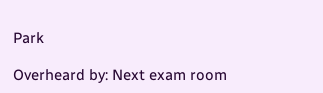Park

Overheard by: Next exam room